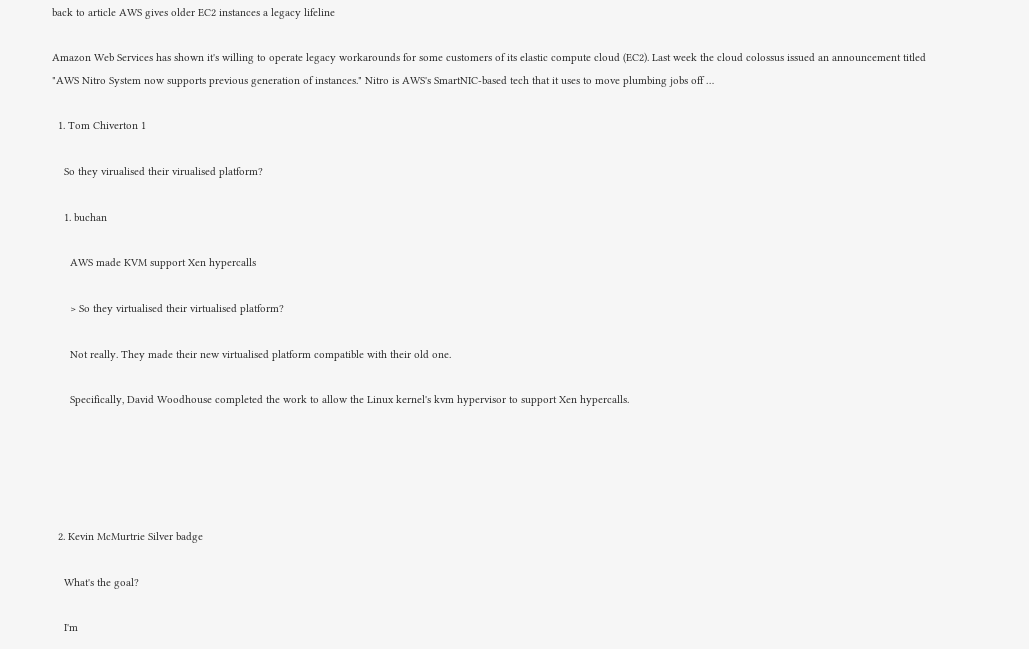back to article AWS gives older EC2 instances a legacy lifeline

Amazon Web Services has shown it's willing to operate legacy workarounds for some customers of its elastic compute cloud (EC2). Last week the cloud colossus issued an announcement titled "AWS Nitro System now supports previous generation of instances." Nitro is AWS's SmartNIC-based tech that it uses to move plumbing jobs off …

  1. Tom Chiverton 1

    So they virualised their virualised platform?

    1. buchan

      AWS made KVM support Xen hypercalls

      > So they virtualised their virtualised platform?

      Not really. They made their new virtualised platform compatible with their old one.

      Specifically, David Woodhouse completed the work to allow the Linux kernel's kvm hypervisor to support Xen hypercalls.





  2. Kevin McMurtrie Silver badge

    What's the goal?

    I'm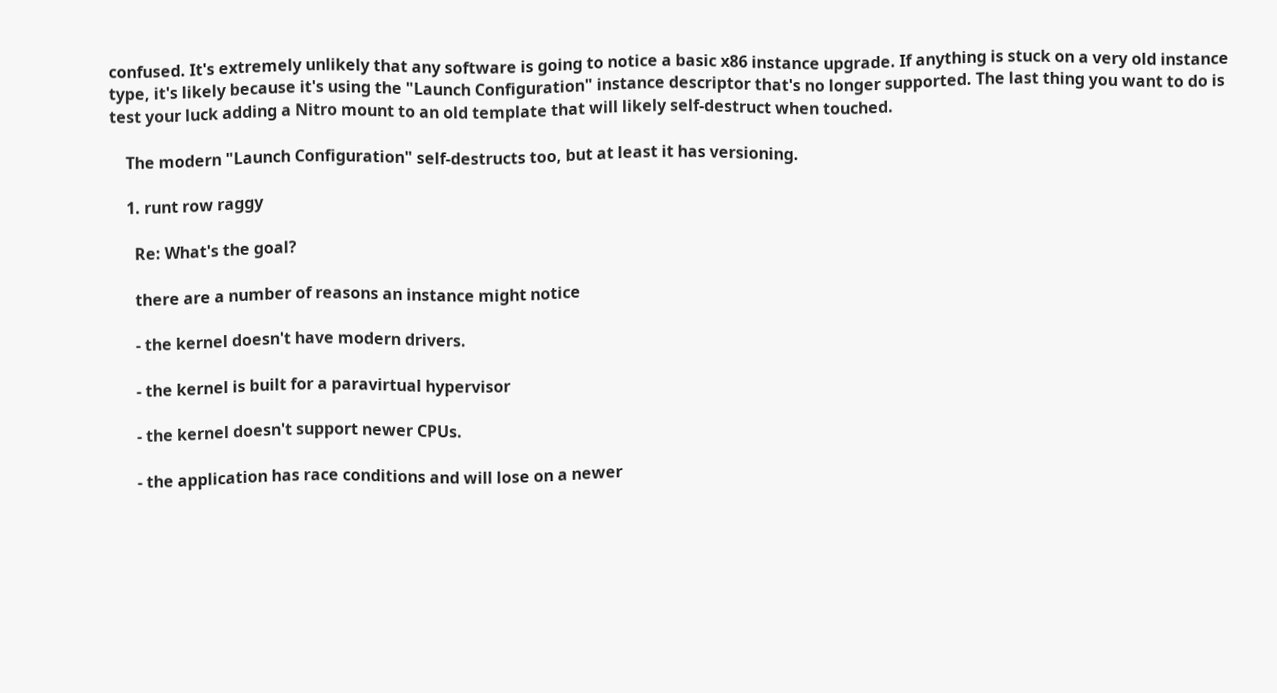confused. It's extremely unlikely that any software is going to notice a basic x86 instance upgrade. If anything is stuck on a very old instance type, it's likely because it's using the "Launch Configuration" instance descriptor that's no longer supported. The last thing you want to do is test your luck adding a Nitro mount to an old template that will likely self-destruct when touched.

    The modern "Launch Configuration" self-destructs too, but at least it has versioning.

    1. runt row raggy

      Re: What's the goal?

      there are a number of reasons an instance might notice

      - the kernel doesn't have modern drivers.

      - the kernel is built for a paravirtual hypervisor

      - the kernel doesn't support newer CPUs.

      - the application has race conditions and will lose on a newer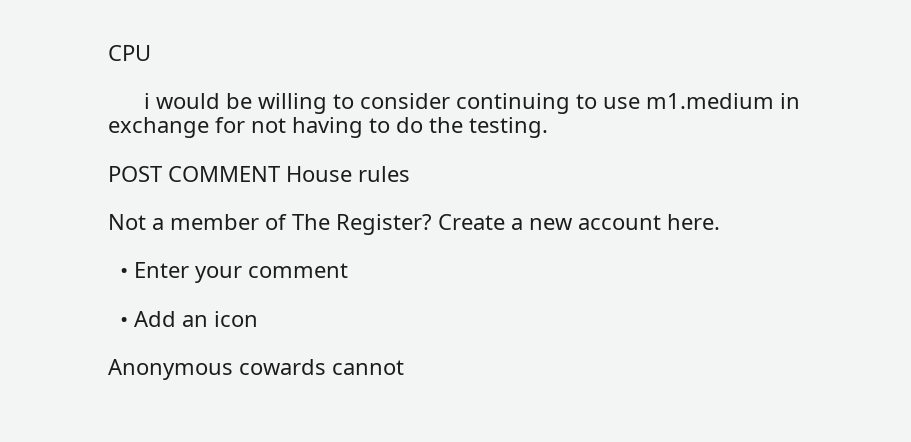CPU

      i would be willing to consider continuing to use m1.medium in exchange for not having to do the testing.

POST COMMENT House rules

Not a member of The Register? Create a new account here.

  • Enter your comment

  • Add an icon

Anonymous cowards cannot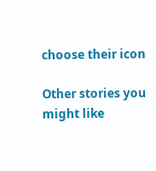choose their icon

Other stories you might like